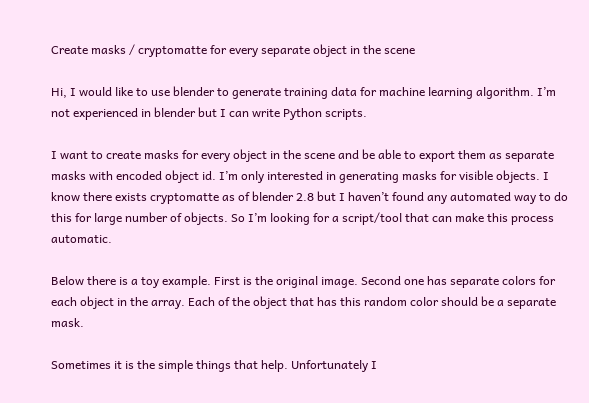Create masks / cryptomatte for every separate object in the scene

Hi, I would like to use blender to generate training data for machine learning algorithm. I’m not experienced in blender but I can write Python scripts.

I want to create masks for every object in the scene and be able to export them as separate masks with encoded object id. I’m only interested in generating masks for visible objects. I know there exists cryptomatte as of blender 2.8 but I haven’t found any automated way to do this for large number of objects. So I’m looking for a script/tool that can make this process automatic.

Below there is a toy example. First is the original image. Second one has separate colors for each object in the array. Each of the object that has this random color should be a separate mask.

Sometimes it is the simple things that help. Unfortunately I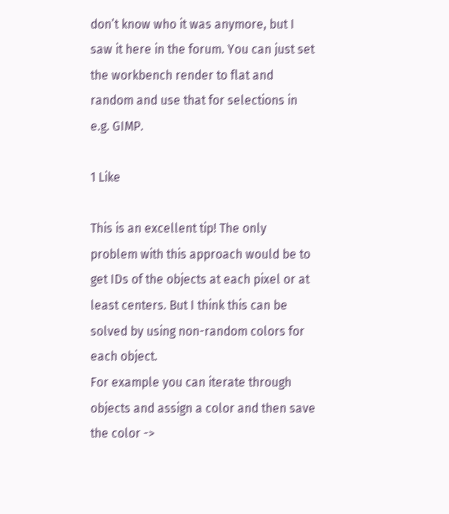don’t know who it was anymore, but I saw it here in the forum. You can just set the workbench render to flat and random and use that for selections in e.g. GIMP.

1 Like

This is an excellent tip! The only problem with this approach would be to get IDs of the objects at each pixel or at least centers. But I think this can be solved by using non-random colors for each object.
For example you can iterate through objects and assign a color and then save the color ->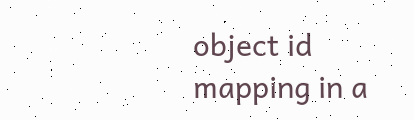object id mapping in a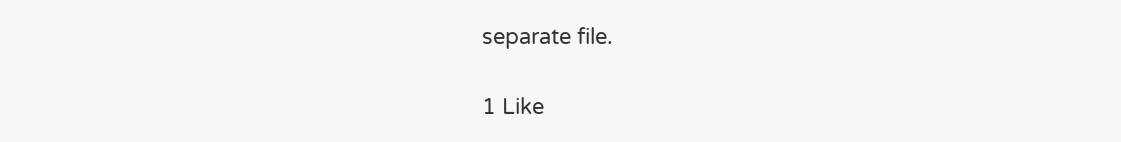separate file.

1 Like